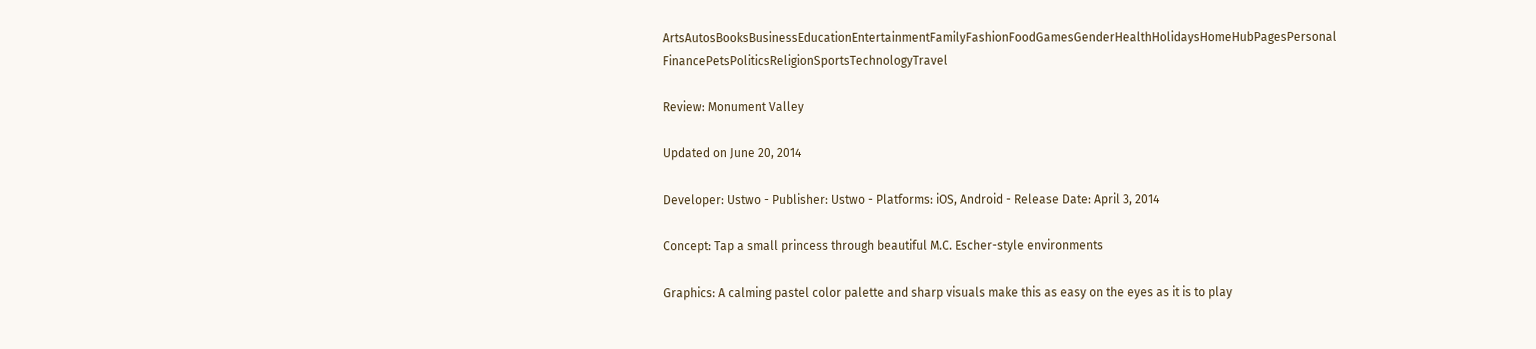ArtsAutosBooksBusinessEducationEntertainmentFamilyFashionFoodGamesGenderHealthHolidaysHomeHubPagesPersonal FinancePetsPoliticsReligionSportsTechnologyTravel

Review: Monument Valley

Updated on June 20, 2014

Developer: Ustwo - Publisher: Ustwo - Platforms: iOS, Android - Release Date: April 3, 2014

Concept: Tap a small princess through beautiful M.C. Escher-style environments

Graphics: A calming pastel color palette and sharp visuals make this as easy on the eyes as it is to play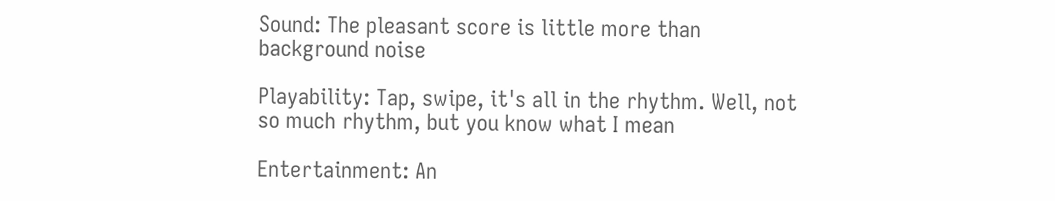Sound: The pleasant score is little more than background noise

Playability: Tap, swipe, it's all in the rhythm. Well, not so much rhythm, but you know what I mean

Entertainment: An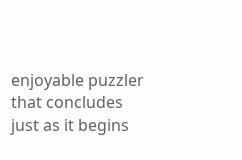enjoyable puzzler that concludes just as it begins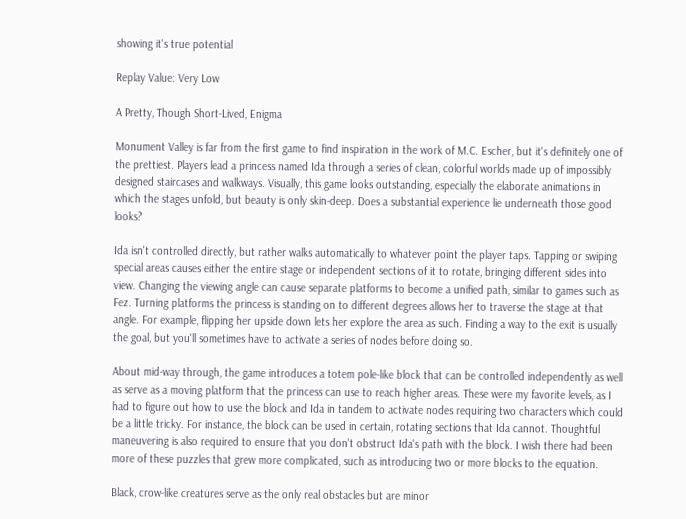showing it's true potential

Replay Value: Very Low

A Pretty, Though Short-Lived, Enigma

Monument Valley is far from the first game to find inspiration in the work of M.C. Escher, but it's definitely one of the prettiest. Players lead a princess named Ida through a series of clean, colorful worlds made up of impossibly designed staircases and walkways. Visually, this game looks outstanding, especially the elaborate animations in which the stages unfold, but beauty is only skin-deep. Does a substantial experience lie underneath those good looks?

Ida isn't controlled directly, but rather walks automatically to whatever point the player taps. Tapping or swiping special areas causes either the entire stage or independent sections of it to rotate, bringing different sides into view. Changing the viewing angle can cause separate platforms to become a unified path, similar to games such as Fez. Turning platforms the princess is standing on to different degrees allows her to traverse the stage at that angle. For example, flipping her upside down lets her explore the area as such. Finding a way to the exit is usually the goal, but you'll sometimes have to activate a series of nodes before doing so.

About mid-way through, the game introduces a totem pole-like block that can be controlled independently as well as serve as a moving platform that the princess can use to reach higher areas. These were my favorite levels, as I had to figure out how to use the block and Ida in tandem to activate nodes requiring two characters which could be a little tricky. For instance, the block can be used in certain, rotating sections that Ida cannot. Thoughtful maneuvering is also required to ensure that you don't obstruct Ida's path with the block. I wish there had been more of these puzzles that grew more complicated, such as introducing two or more blocks to the equation.

Black, crow-like creatures serve as the only real obstacles but are minor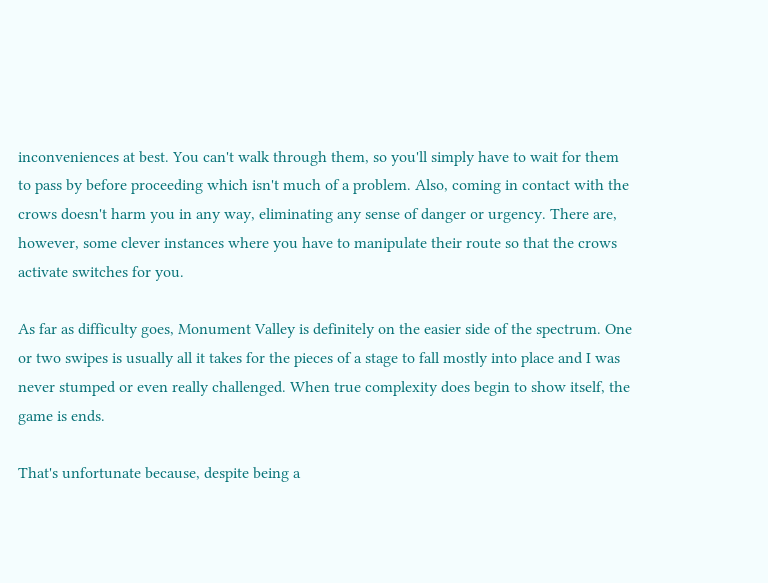inconveniences at best. You can't walk through them, so you'll simply have to wait for them to pass by before proceeding which isn't much of a problem. Also, coming in contact with the crows doesn't harm you in any way, eliminating any sense of danger or urgency. There are, however, some clever instances where you have to manipulate their route so that the crows activate switches for you.

As far as difficulty goes, Monument Valley is definitely on the easier side of the spectrum. One or two swipes is usually all it takes for the pieces of a stage to fall mostly into place and I was never stumped or even really challenged. When true complexity does begin to show itself, the game is ends.

That's unfortunate because, despite being a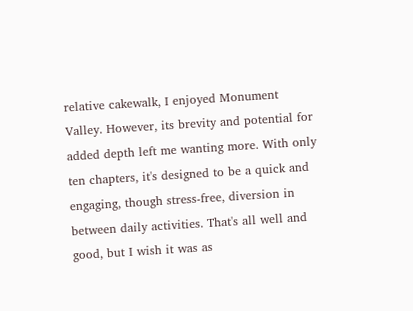relative cakewalk, I enjoyed Monument Valley. However, its brevity and potential for added depth left me wanting more. With only ten chapters, it's designed to be a quick and engaging, though stress-free, diversion in between daily activities. That's all well and good, but I wish it was as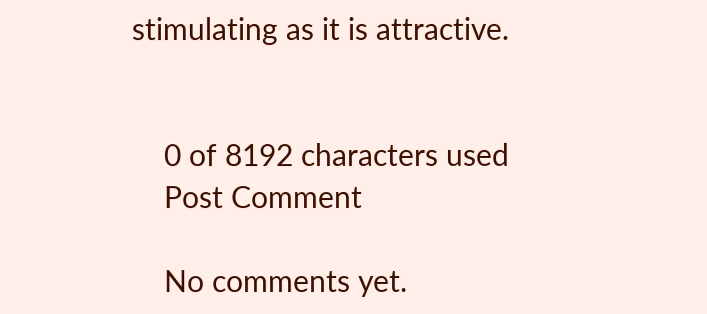stimulating as it is attractive.


    0 of 8192 characters used
    Post Comment

    No comments yet.